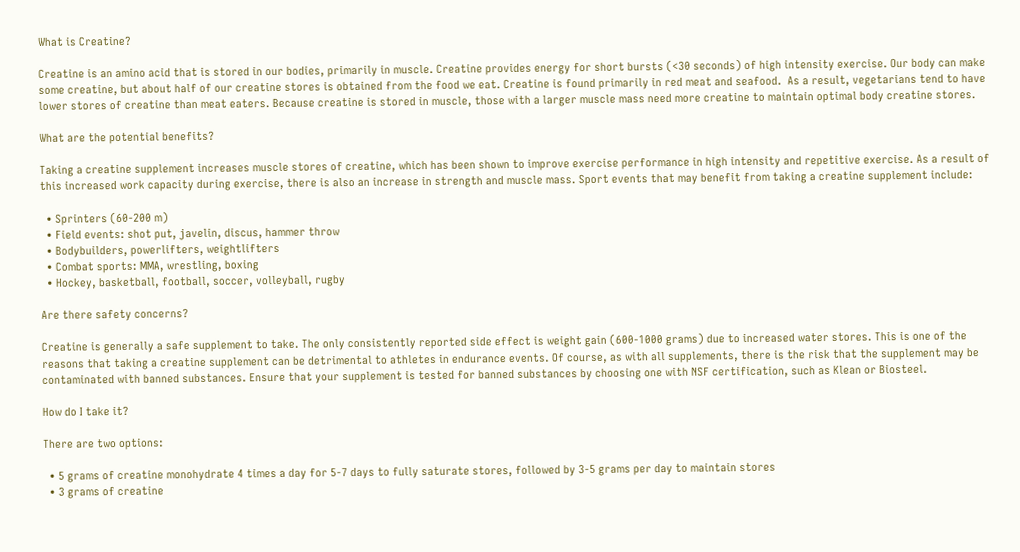What is Creatine?

Creatine is an amino acid that is stored in our bodies, primarily in muscle. Creatine provides energy for short bursts (<30 seconds) of high intensity exercise. Our body can make some creatine, but about half of our creatine stores is obtained from the food we eat. Creatine is found primarily in red meat and seafood.  As a result, vegetarians tend to have lower stores of creatine than meat eaters. Because creatine is stored in muscle, those with a larger muscle mass need more creatine to maintain optimal body creatine stores.

What are the potential benefits?

Taking a creatine supplement increases muscle stores of creatine, which has been shown to improve exercise performance in high intensity and repetitive exercise. As a result of this increased work capacity during exercise, there is also an increase in strength and muscle mass. Sport events that may benefit from taking a creatine supplement include:

  • Sprinters (60-200 m)
  • Field events: shot put, javelin, discus, hammer throw
  • Bodybuilders, powerlifters, weightlifters
  • Combat sports: MMA, wrestling, boxing
  • Hockey, basketball, football, soccer, volleyball, rugby

Are there safety concerns?

Creatine is generally a safe supplement to take. The only consistently reported side effect is weight gain (600-1000 grams) due to increased water stores. This is one of the reasons that taking a creatine supplement can be detrimental to athletes in endurance events. Of course, as with all supplements, there is the risk that the supplement may be contaminated with banned substances. Ensure that your supplement is tested for banned substances by choosing one with NSF certification, such as Klean or Biosteel.

How do I take it?

There are two options:

  • 5 grams of creatine monohydrate 4 times a day for 5-7 days to fully saturate stores, followed by 3-5 grams per day to maintain stores
  • 3 grams of creatine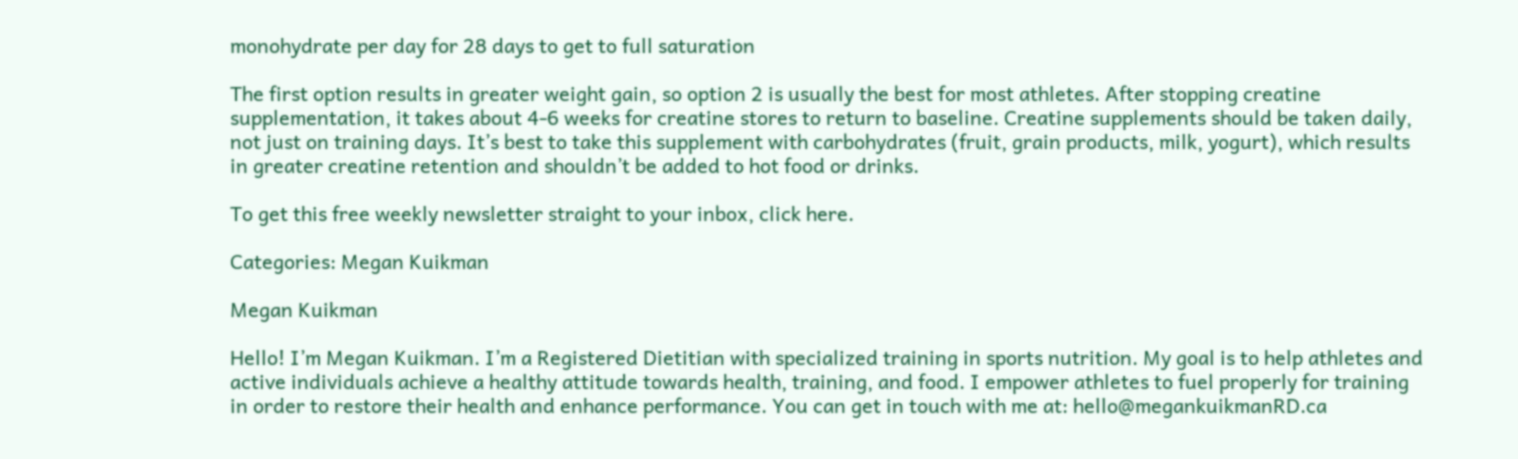monohydrate per day for 28 days to get to full saturation

The first option results in greater weight gain, so option 2 is usually the best for most athletes. After stopping creatine supplementation, it takes about 4-6 weeks for creatine stores to return to baseline. Creatine supplements should be taken daily, not just on training days. It’s best to take this supplement with carbohydrates (fruit, grain products, milk, yogurt), which results in greater creatine retention and shouldn’t be added to hot food or drinks.

To get this free weekly newsletter straight to your inbox, click here.

Categories: Megan Kuikman

Megan Kuikman

Hello! I’m Megan Kuikman. I’m a Registered Dietitian with specialized training in sports nutrition. My goal is to help athletes and active individuals achieve a healthy attitude towards health, training, and food. I empower athletes to fuel properly for training in order to restore their health and enhance performance. You can get in touch with me at: hello@megankuikmanRD.ca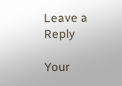Leave a Reply

Your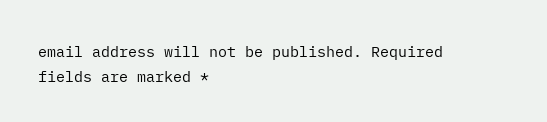email address will not be published. Required fields are marked *